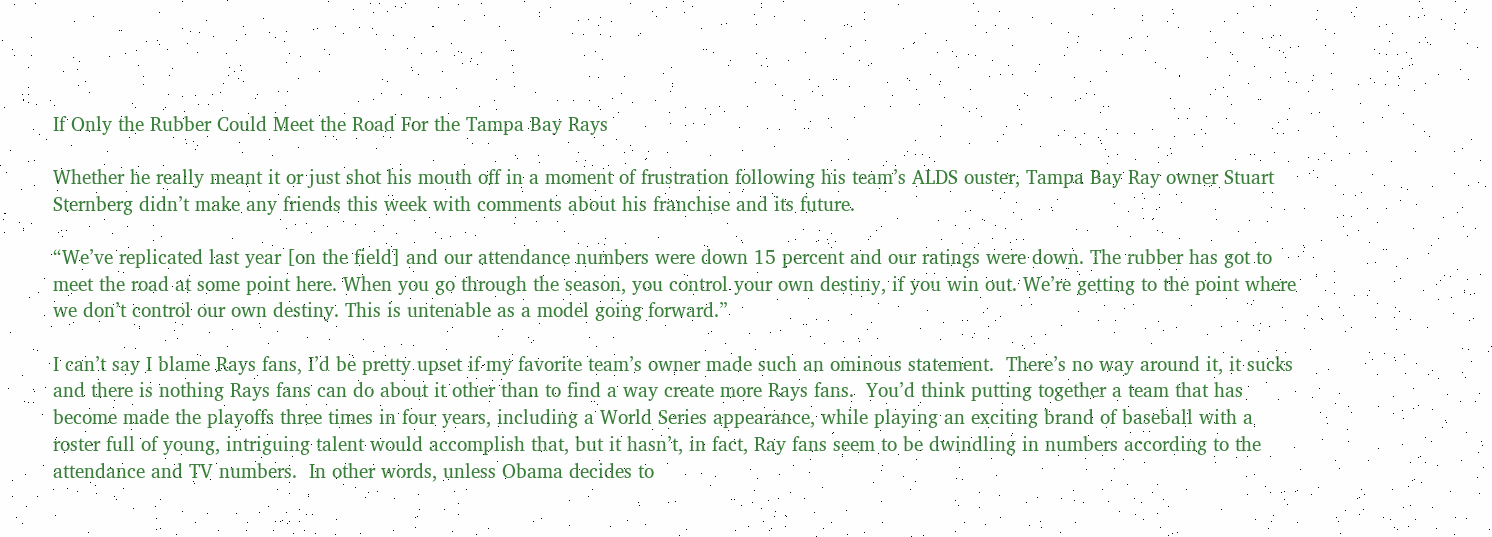If Only the Rubber Could Meet the Road For the Tampa Bay Rays

Whether he really meant it or just shot his mouth off in a moment of frustration following his team’s ALDS ouster, Tampa Bay Ray owner Stuart Sternberg didn’t make any friends this week with comments about his franchise and its future.

“We’ve replicated last year [on the field] and our attendance numbers were down 15 percent and our ratings were down. The rubber has got to meet the road at some point here. When you go through the season, you control your own destiny, if you win out. We’re getting to the point where we don’t control our own destiny. This is untenable as a model going forward.”

I can’t say I blame Rays fans, I’d be pretty upset if my favorite team’s owner made such an ominous statement.  There’s no way around it, it sucks and there is nothing Rays fans can do about it other than to find a way create more Rays fans.  You’d think putting together a team that has become made the playoffs three times in four years, including a World Series appearance, while playing an exciting brand of baseball with a roster full of young, intriguing talent would accomplish that, but it hasn’t, in fact, Ray fans seem to be dwindling in numbers according to the attendance and TV numbers.  In other words, unless Obama decides to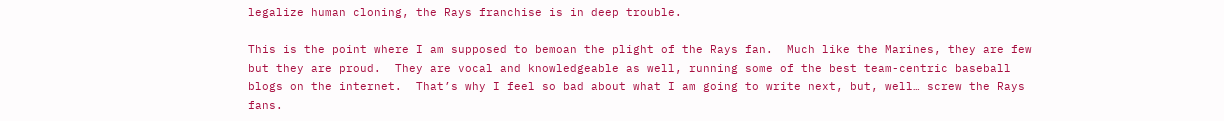legalize human cloning, the Rays franchise is in deep trouble.

This is the point where I am supposed to bemoan the plight of the Rays fan.  Much like the Marines, they are few but they are proud.  They are vocal and knowledgeable as well, running some of the best team-centric baseball blogs on the internet.  That’s why I feel so bad about what I am going to write next, but, well… screw the Rays fans.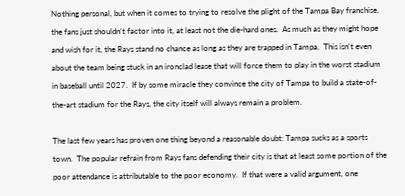Nothing personal, but when it comes to trying to resolve the plight of the Tampa Bay franchise, the fans just shouldn’t factor into it, at least not the die-hard ones.  As much as they might hope and wish for it, the Rays stand no chance as long as they are trapped in Tampa.  This isn’t even about the team being stuck in an ironclad lease that will force them to play in the worst stadium in baseball until 2027.  If by some miracle they convince the city of Tampa to build a state-of-the-art stadium for the Rays, the city itself will always remain a problem.

The last few years has proven one thing beyond a reasonable doubt: Tampa sucks as a sports town.  The popular refrain from Rays fans defending their city is that at least some portion of the poor attendance is attributable to the poor economy.  If that were a valid argument, one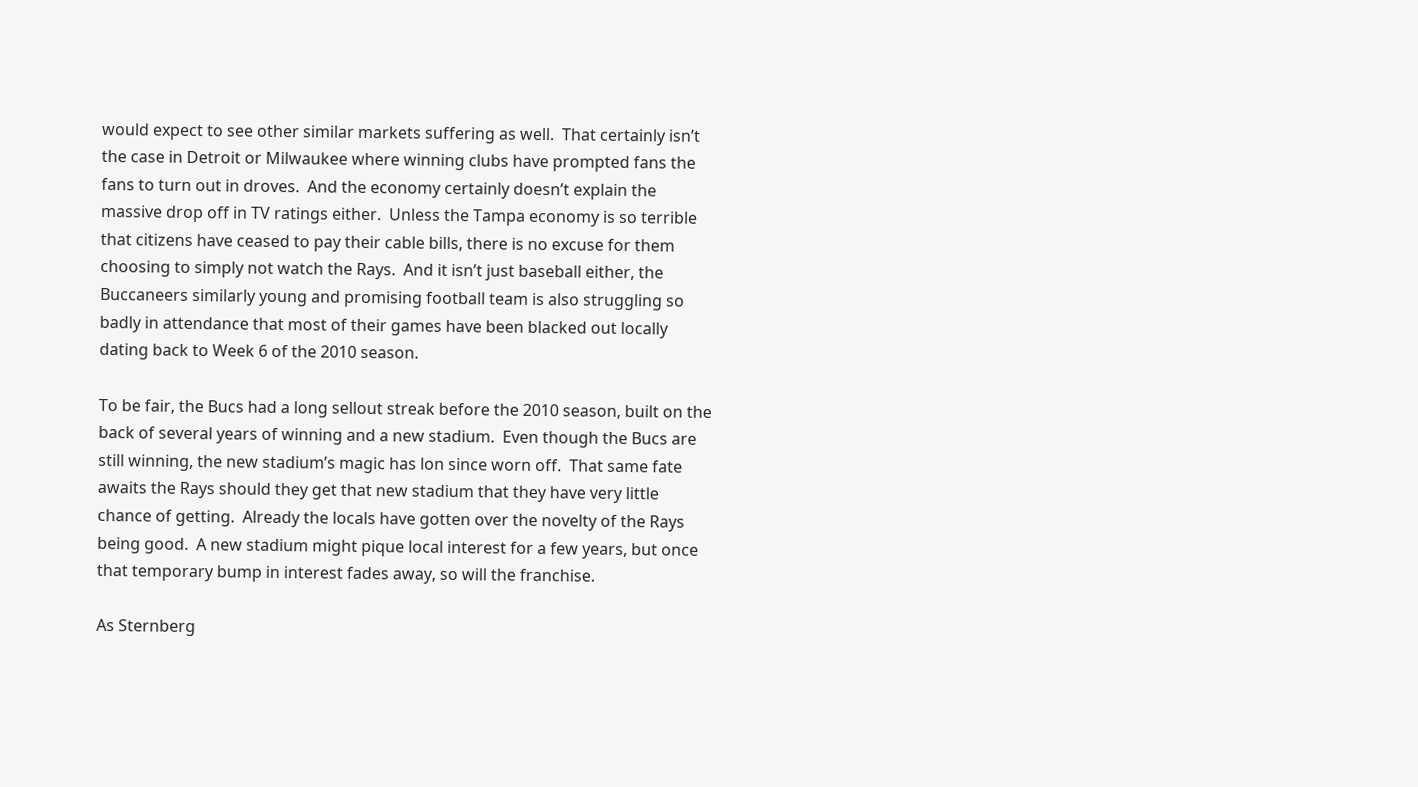would expect to see other similar markets suffering as well.  That certainly isn’t the case in Detroit or Milwaukee where winning clubs have prompted fans the fans to turn out in droves.  And the economy certainly doesn’t explain the massive drop off in TV ratings either.  Unless the Tampa economy is so terrible that citizens have ceased to pay their cable bills, there is no excuse for them choosing to simply not watch the Rays.  And it isn’t just baseball either, the Buccaneers similarly young and promising football team is also struggling so badly in attendance that most of their games have been blacked out locally dating back to Week 6 of the 2010 season.

To be fair, the Bucs had a long sellout streak before the 2010 season, built on the back of several years of winning and a new stadium.  Even though the Bucs are still winning, the new stadium’s magic has lon since worn off.  That same fate awaits the Rays should they get that new stadium that they have very little chance of getting.  Already the locals have gotten over the novelty of the Rays being good.  A new stadium might pique local interest for a few years, but once that temporary bump in interest fades away, so will the franchise.

As Sternberg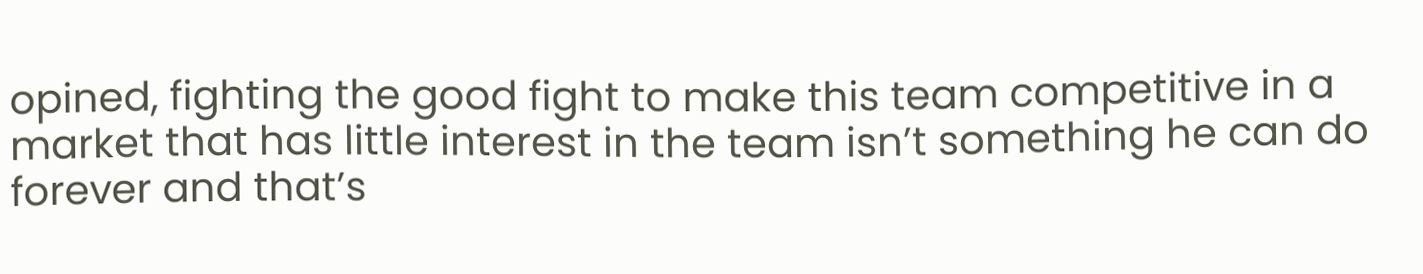opined, fighting the good fight to make this team competitive in a market that has little interest in the team isn’t something he can do forever and that’s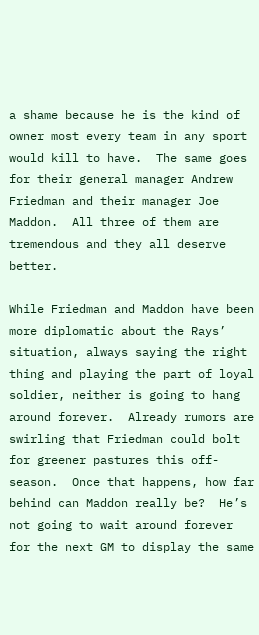a shame because he is the kind of owner most every team in any sport would kill to have.  The same goes for their general manager Andrew Friedman and their manager Joe Maddon.  All three of them are tremendous and they all deserve better.

While Friedman and Maddon have been more diplomatic about the Rays’ situation, always saying the right thing and playing the part of loyal soldier, neither is going to hang around forever.  Already rumors are swirling that Friedman could bolt for greener pastures this off-season.  Once that happens, how far behind can Maddon really be?  He’s not going to wait around forever for the next GM to display the same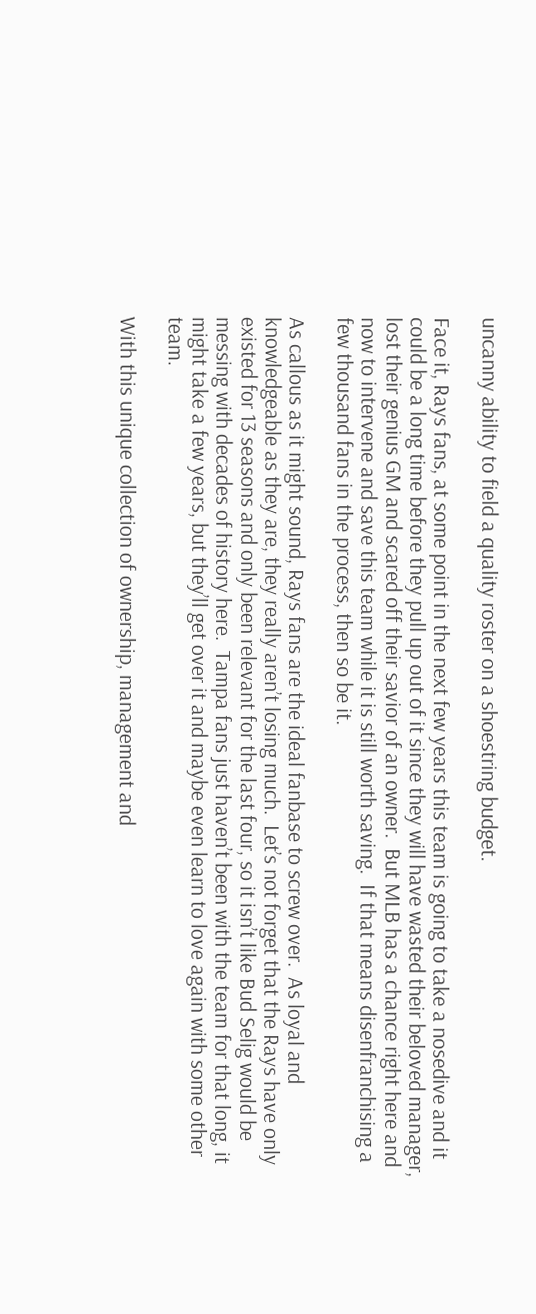uncanny ability to field a quality roster on a shoestring budget.

Face it, Rays fans, at some point in the next few years this team is going to take a nosedive and it could be a long time before they pull up out of it since they will have wasted their beloved manager, lost their genius GM and scared off their savior of an owner.  But MLB has a chance right here and now to intervene and save this team while it is still worth saving.  If that means disenfranchising a few thousand fans in the process, then so be it.

As callous as it might sound, Rays fans are the ideal fanbase to screw over.  As loyal and knowledgeable as they are, they really aren’t losing much.  Let’s not forget that the Rays have only existed for 13 seasons and only been relevant for the last four, so it isn’t like Bud Selig would be messing with decades of history here.  Tampa fans just haven’t been with the team for that long, it might take a few years, but they’ll get over it and maybe even learn to love again with some other team.

With this unique collection of ownership, management and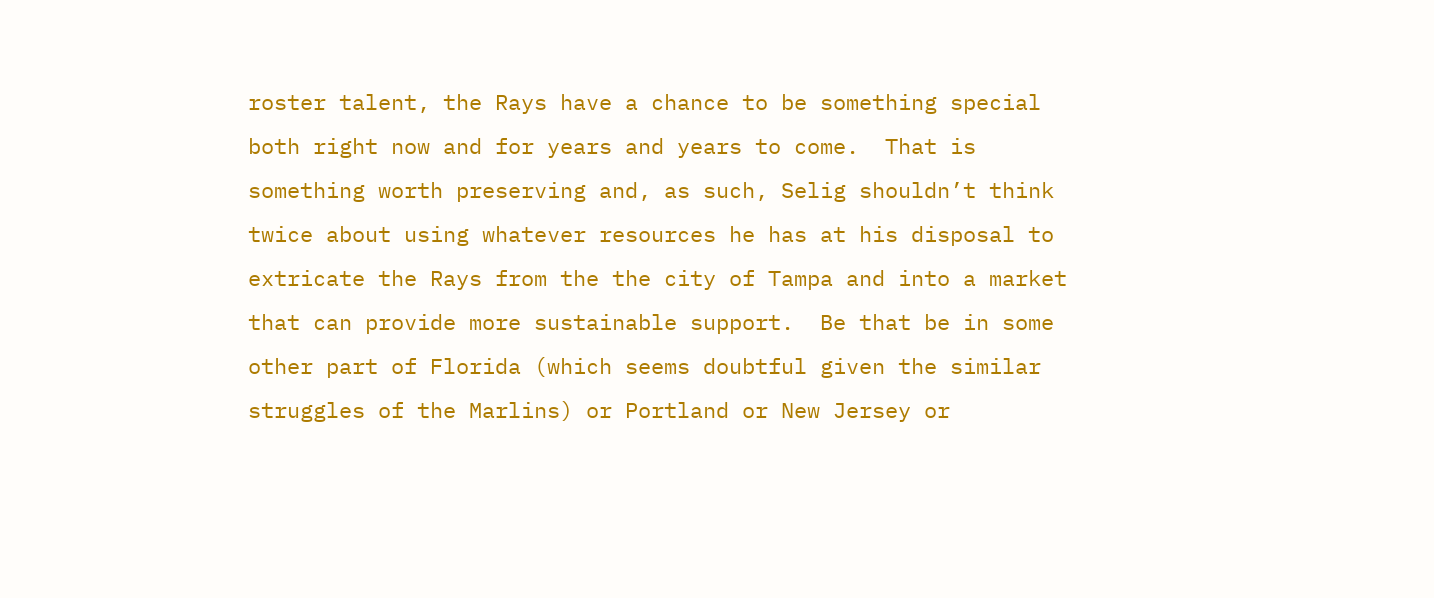roster talent, the Rays have a chance to be something special both right now and for years and years to come.  That is something worth preserving and, as such, Selig shouldn’t think twice about using whatever resources he has at his disposal to extricate the Rays from the the city of Tampa and into a market that can provide more sustainable support.  Be that be in some other part of Florida (which seems doubtful given the similar struggles of the Marlins) or Portland or New Jersey or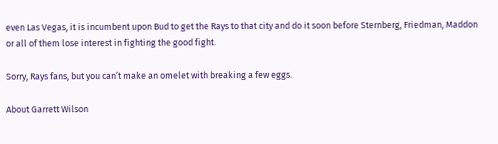even Las Vegas, it is incumbent upon Bud to get the Rays to that city and do it soon before Sternberg, Friedman, Maddon or all of them lose interest in fighting the good fight.

Sorry, Rays fans, but you can’t make an omelet with breaking a few eggs.

About Garrett Wilson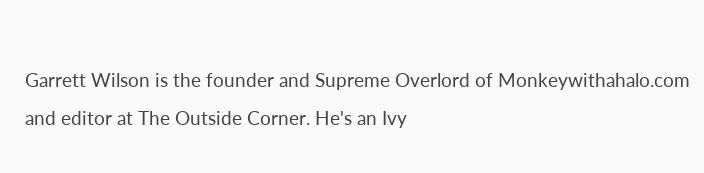Garrett Wilson is the founder and Supreme Overlord of Monkeywithahalo.com and editor at The Outside Corner. He's an Ivy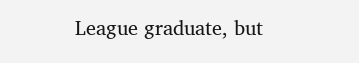League graduate, but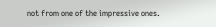not from one of the impressive ones.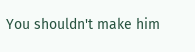You shouldn't make him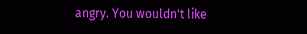angry. You wouldn't like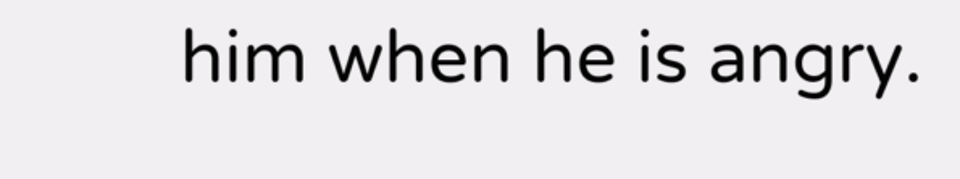him when he is angry.